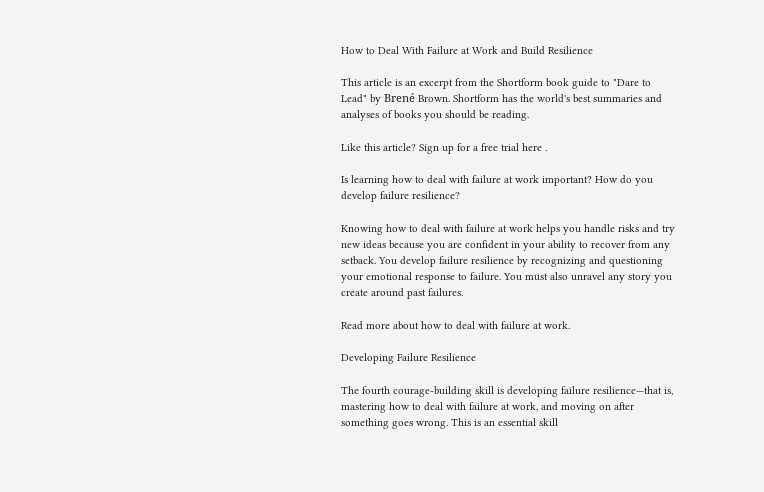How to Deal With Failure at Work and Build Resilience

This article is an excerpt from the Shortform book guide to "Dare to Lead" by Brené Brown. Shortform has the world's best summaries and analyses of books you should be reading.

Like this article? Sign up for a free trial here .

Is learning how to deal with failure at work important? How do you develop failure resilience?

Knowing how to deal with failure at work helps you handle risks and try new ideas because you are confident in your ability to recover from any setback. You develop failure resilience by recognizing and questioning your emotional response to failure. You must also unravel any story you create around past failures.

Read more about how to deal with failure at work.

Developing Failure Resilience

The fourth courage-building skill is developing failure resilience—that is, mastering how to deal with failure at work, and moving on after something goes wrong. This is an essential skill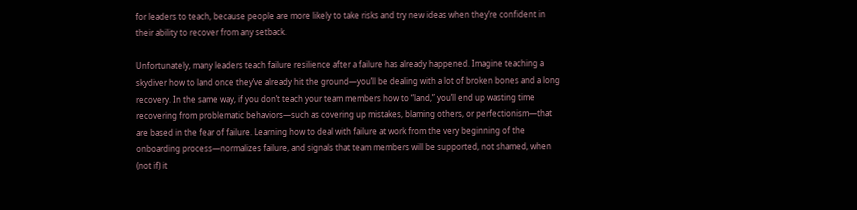for leaders to teach, because people are more likely to take risks and try new ideas when they’re confident in their ability to recover from any setback.

Unfortunately, many leaders teach failure resilience after a failure has already happened. Imagine teaching a skydiver how to land once they’ve already hit the ground—you’ll be dealing with a lot of broken bones and a long recovery. In the same way, if you don’t teach your team members how to “land,” you’ll end up wasting time recovering from problematic behaviors—such as covering up mistakes, blaming others, or perfectionism—that are based in the fear of failure. Learning how to deal with failure at work from the very beginning of the onboarding process—normalizes failure, and signals that team members will be supported, not shamed, when (not if) it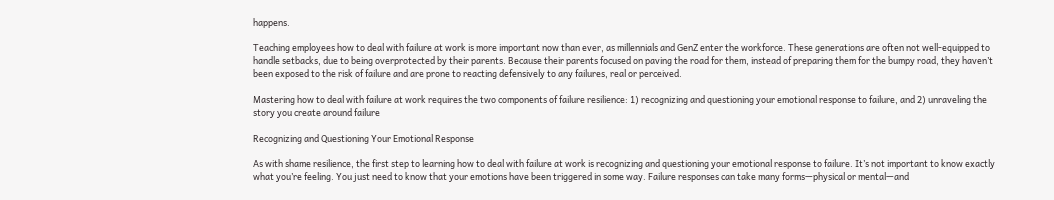happens.

Teaching employees how to deal with failure at work is more important now than ever, as millennials and GenZ enter the workforce. These generations are often not well-equipped to handle setbacks, due to being overprotected by their parents. Because their parents focused on paving the road for them, instead of preparing them for the bumpy road, they haven’t been exposed to the risk of failure and are prone to reacting defensively to any failures, real or perceived.

Mastering how to deal with failure at work requires the two components of failure resilience: 1) recognizing and questioning your emotional response to failure, and 2) unraveling the story you create around failure

Recognizing and Questioning Your Emotional Response

As with shame resilience, the first step to learning how to deal with failure at work is recognizing and questioning your emotional response to failure. It’s not important to know exactly what you’re feeling. You just need to know that your emotions have been triggered in some way. Failure responses can take many forms—physical or mental—and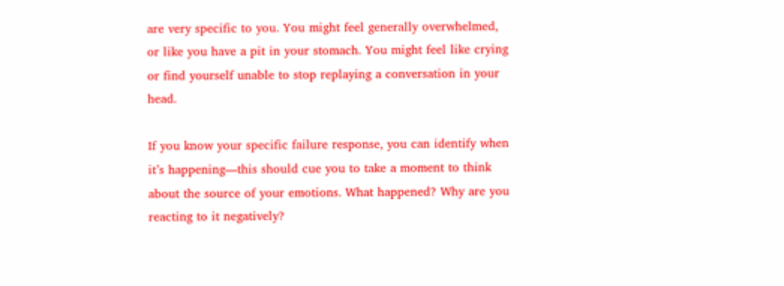are very specific to you. You might feel generally overwhelmed, or like you have a pit in your stomach. You might feel like crying or find yourself unable to stop replaying a conversation in your head.

If you know your specific failure response, you can identify when it’s happening—this should cue you to take a moment to think about the source of your emotions. What happened? Why are you reacting to it negatively?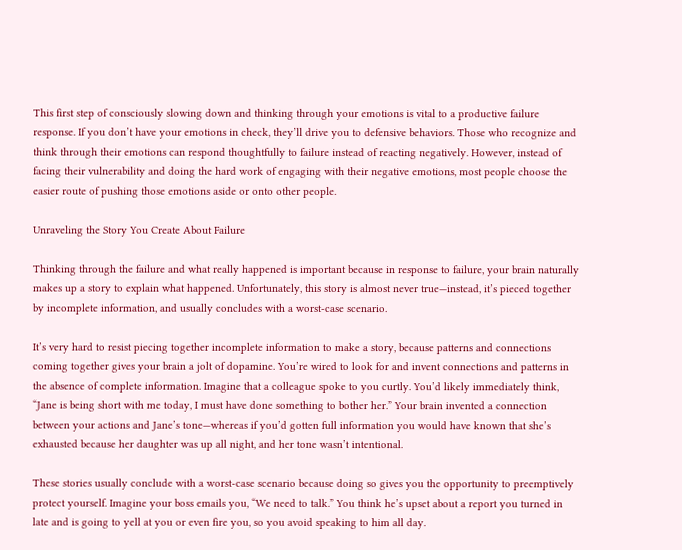This first step of consciously slowing down and thinking through your emotions is vital to a productive failure response. If you don’t have your emotions in check, they’ll drive you to defensive behaviors. Those who recognize and think through their emotions can respond thoughtfully to failure instead of reacting negatively. However, instead of facing their vulnerability and doing the hard work of engaging with their negative emotions, most people choose the easier route of pushing those emotions aside or onto other people.

Unraveling the Story You Create About Failure

Thinking through the failure and what really happened is important because in response to failure, your brain naturally makes up a story to explain what happened. Unfortunately, this story is almost never true—instead, it’s pieced together by incomplete information, and usually concludes with a worst-case scenario.

It’s very hard to resist piecing together incomplete information to make a story, because patterns and connections coming together gives your brain a jolt of dopamine. You’re wired to look for and invent connections and patterns in the absence of complete information. Imagine that a colleague spoke to you curtly. You’d likely immediately think, “Jane is being short with me today, I must have done something to bother her.” Your brain invented a connection between your actions and Jane’s tone—whereas if you’d gotten full information you would have known that she’s exhausted because her daughter was up all night, and her tone wasn’t intentional.

These stories usually conclude with a worst-case scenario because doing so gives you the opportunity to preemptively protect yourself. Imagine your boss emails you, “We need to talk.” You think he’s upset about a report you turned in late and is going to yell at you or even fire you, so you avoid speaking to him all day.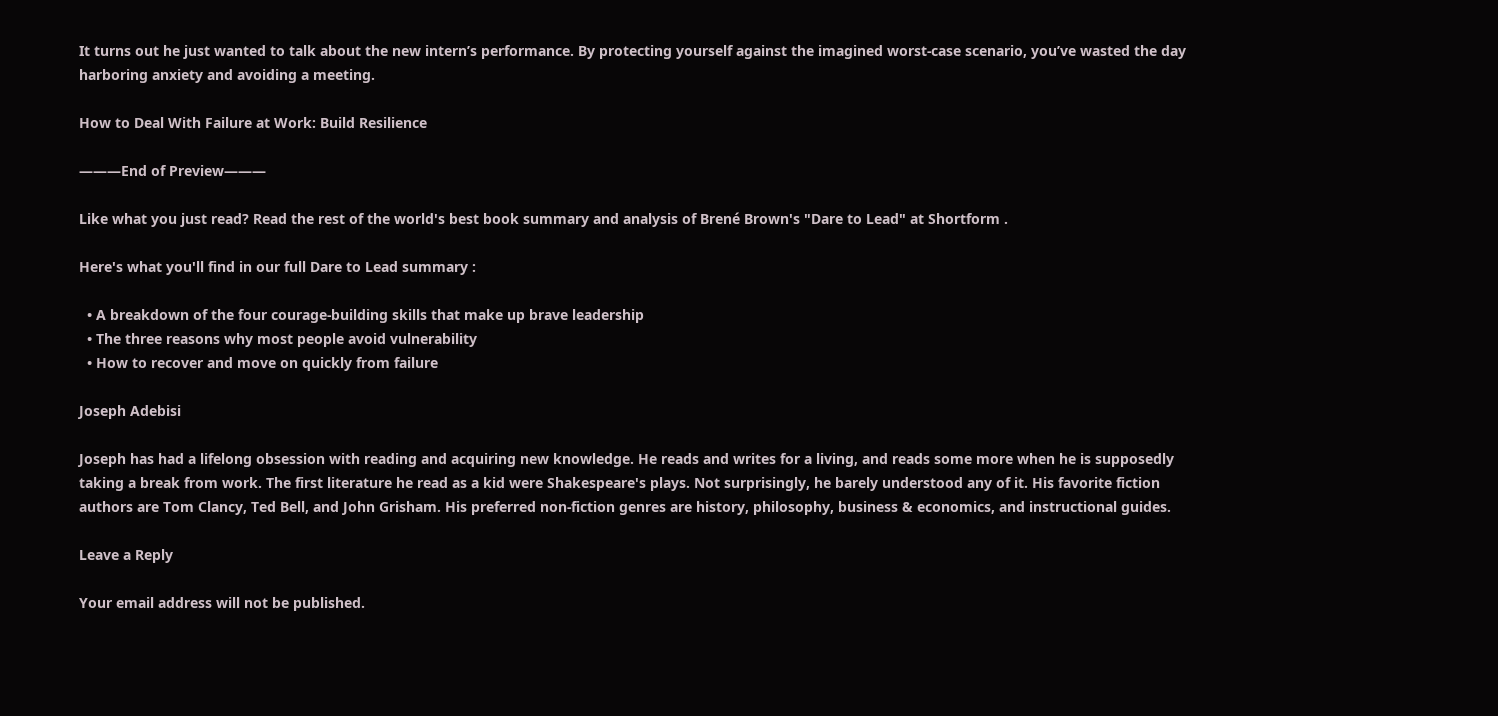It turns out he just wanted to talk about the new intern’s performance. By protecting yourself against the imagined worst-case scenario, you’ve wasted the day harboring anxiety and avoiding a meeting.

How to Deal With Failure at Work: Build Resilience

———End of Preview———

Like what you just read? Read the rest of the world's best book summary and analysis of Brené Brown's "Dare to Lead" at Shortform .

Here's what you'll find in our full Dare to Lead summary :

  • A breakdown of the four courage-building skills that make up brave leadership
  • The three reasons why most people avoid vulnerability
  • How to recover and move on quickly from failure

Joseph Adebisi

Joseph has had a lifelong obsession with reading and acquiring new knowledge. He reads and writes for a living, and reads some more when he is supposedly taking a break from work. The first literature he read as a kid were Shakespeare's plays. Not surprisingly, he barely understood any of it. His favorite fiction authors are Tom Clancy, Ted Bell, and John Grisham. His preferred non-fiction genres are history, philosophy, business & economics, and instructional guides.

Leave a Reply

Your email address will not be published.